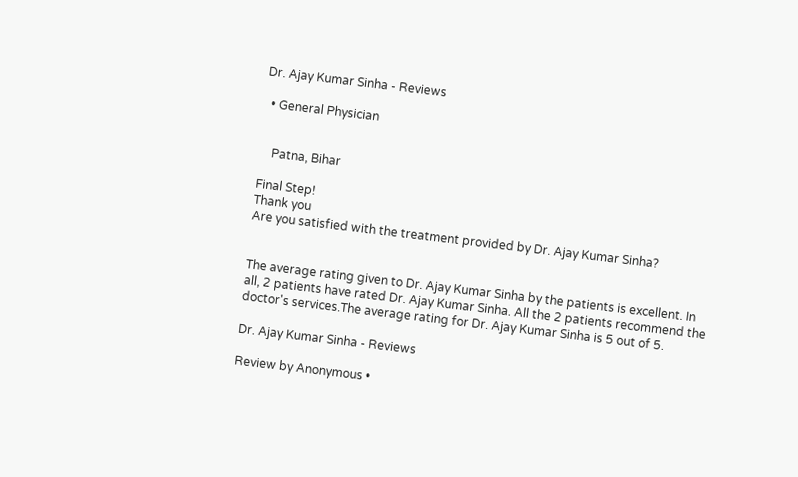Dr. Ajay Kumar Sinha - Reviews

  • General Physician


    Patna, Bihar

Final Step!
Thank you
Are you satisfied with the treatment provided by Dr. Ajay Kumar Sinha?


The average rating given to Dr. Ajay Kumar Sinha by the patients is excellent. In all, 2 patients have rated Dr. Ajay Kumar Sinha. All the 2 patients recommend the doctor's services.The average rating for Dr. Ajay Kumar Sinha is 5 out of 5.

Dr. Ajay Kumar Sinha - Reviews

Review by Anonymous •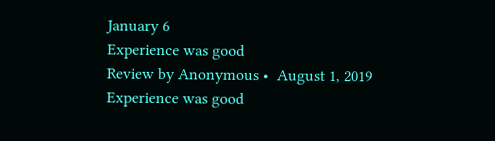January 6
Experience was good
Review by Anonymous •  August 1, 2019
Experience was good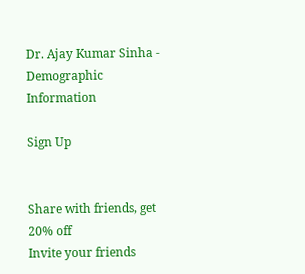Dr. Ajay Kumar Sinha - Demographic Information

Sign Up


Share with friends, get 20% off
Invite your friends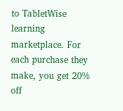to TabletWise learning marketplace. For each purchase they make, you get 20% off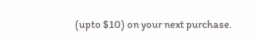(upto $10) on your next purchase.